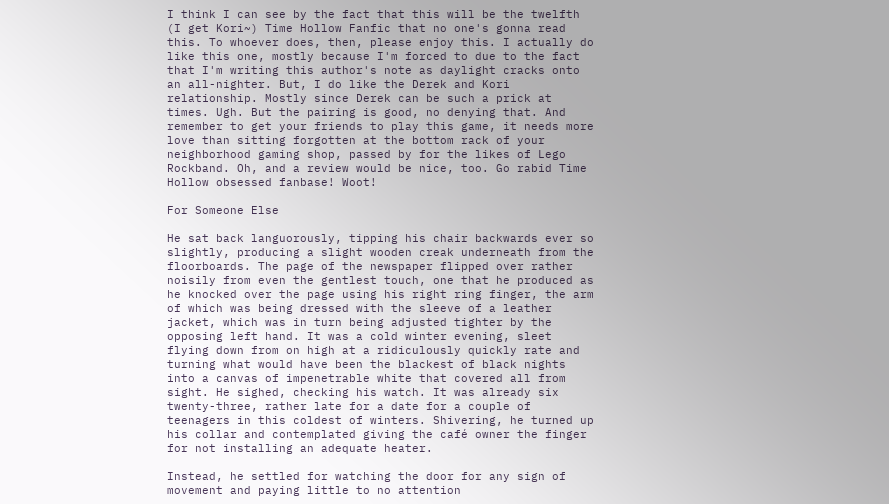I think I can see by the fact that this will be the twelfth (I get Kori~) Time Hollow Fanfic that no one's gonna read this. To whoever does, then, please enjoy this. I actually do like this one, mostly because I'm forced to due to the fact that I'm writing this author's note as daylight cracks onto an all-nighter. But, I do like the Derek and Kori relationship. Mostly since Derek can be such a prick at times. Ugh. But the pairing is good, no denying that. And remember to get your friends to play this game, it needs more love than sitting forgotten at the bottom rack of your neighborhood gaming shop, passed by for the likes of Lego Rockband. Oh, and a review would be nice, too. Go rabid Time Hollow obsessed fanbase! Woot!

For Someone Else

He sat back languorously, tipping his chair backwards ever so slightly, producing a slight wooden creak underneath from the floorboards. The page of the newspaper flipped over rather noisily from even the gentlest touch, one that he produced as he knocked over the page using his right ring finger, the arm of which was being dressed with the sleeve of a leather jacket, which was in turn being adjusted tighter by the opposing left hand. It was a cold winter evening, sleet flying down from on high at a ridiculously quickly rate and turning what would have been the blackest of black nights into a canvas of impenetrable white that covered all from sight. He sighed, checking his watch. It was already six twenty-three, rather late for a date for a couple of teenagers in this coldest of winters. Shivering, he turned up his collar and contemplated giving the café owner the finger for not installing an adequate heater.

Instead, he settled for watching the door for any sign of movement and paying little to no attention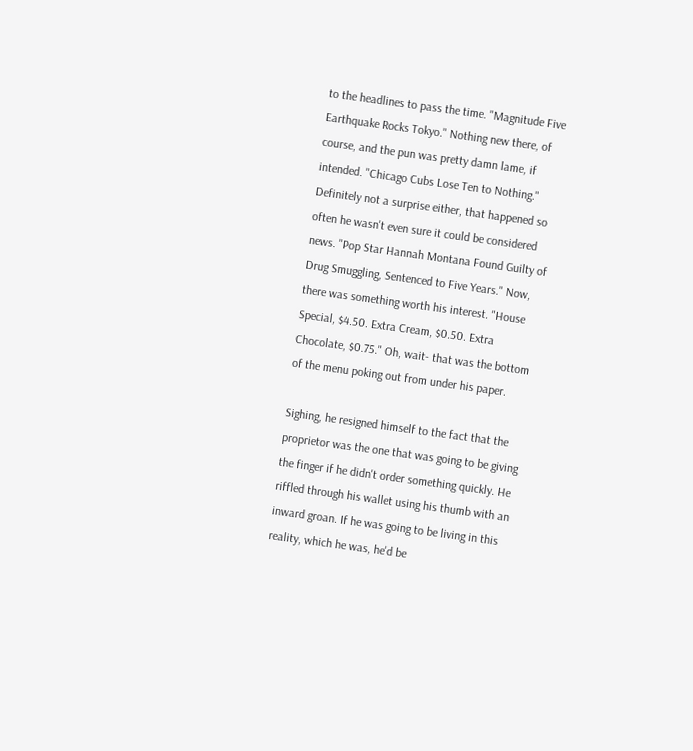to the headlines to pass the time. "Magnitude Five Earthquake Rocks Tokyo." Nothing new there, of course, and the pun was pretty damn lame, if intended. "Chicago Cubs Lose Ten to Nothing." Definitely not a surprise either, that happened so often he wasn't even sure it could be considered news. "Pop Star Hannah Montana Found Guilty of Drug Smuggling, Sentenced to Five Years." Now, there was something worth his interest. "House Special, $4.50. Extra Cream, $0.50. Extra Chocolate, $0.75." Oh, wait- that was the bottom of the menu poking out from under his paper.

Sighing, he resigned himself to the fact that the proprietor was the one that was going to be giving the finger if he didn't order something quickly. He riffled through his wallet using his thumb with an inward groan. If he was going to be living in this reality, which he was, he'd be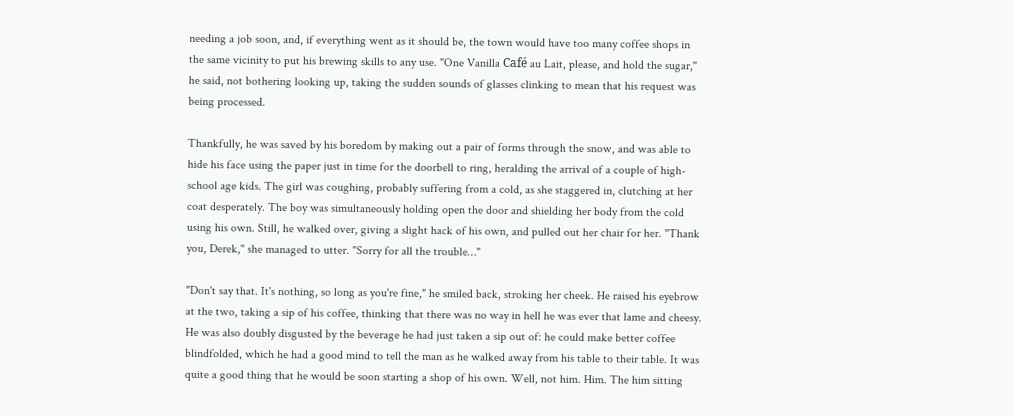needing a job soon, and, if everything went as it should be, the town would have too many coffee shops in the same vicinity to put his brewing skills to any use. "One Vanilla Café au Lait, please, and hold the sugar," he said, not bothering looking up, taking the sudden sounds of glasses clinking to mean that his request was being processed.

Thankfully, he was saved by his boredom by making out a pair of forms through the snow, and was able to hide his face using the paper just in time for the doorbell to ring, heralding the arrival of a couple of high-school age kids. The girl was coughing, probably suffering from a cold, as she staggered in, clutching at her coat desperately. The boy was simultaneously holding open the door and shielding her body from the cold using his own. Still, he walked over, giving a slight hack of his own, and pulled out her chair for her. "Thank you, Derek," she managed to utter. "Sorry for all the trouble…"

"Don't say that. It's nothing, so long as you're fine," he smiled back, stroking her cheek. He raised his eyebrow at the two, taking a sip of his coffee, thinking that there was no way in hell he was ever that lame and cheesy. He was also doubly disgusted by the beverage he had just taken a sip out of: he could make better coffee blindfolded, which he had a good mind to tell the man as he walked away from his table to their table. It was quite a good thing that he would be soon starting a shop of his own. Well, not him. Him. The him sitting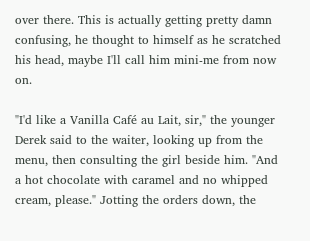over there. This is actually getting pretty damn confusing, he thought to himself as he scratched his head, maybe I'll call him mini-me from now on.

"I'd like a Vanilla Café au Lait, sir," the younger Derek said to the waiter, looking up from the menu, then consulting the girl beside him. "And a hot chocolate with caramel and no whipped cream, please." Jotting the orders down, the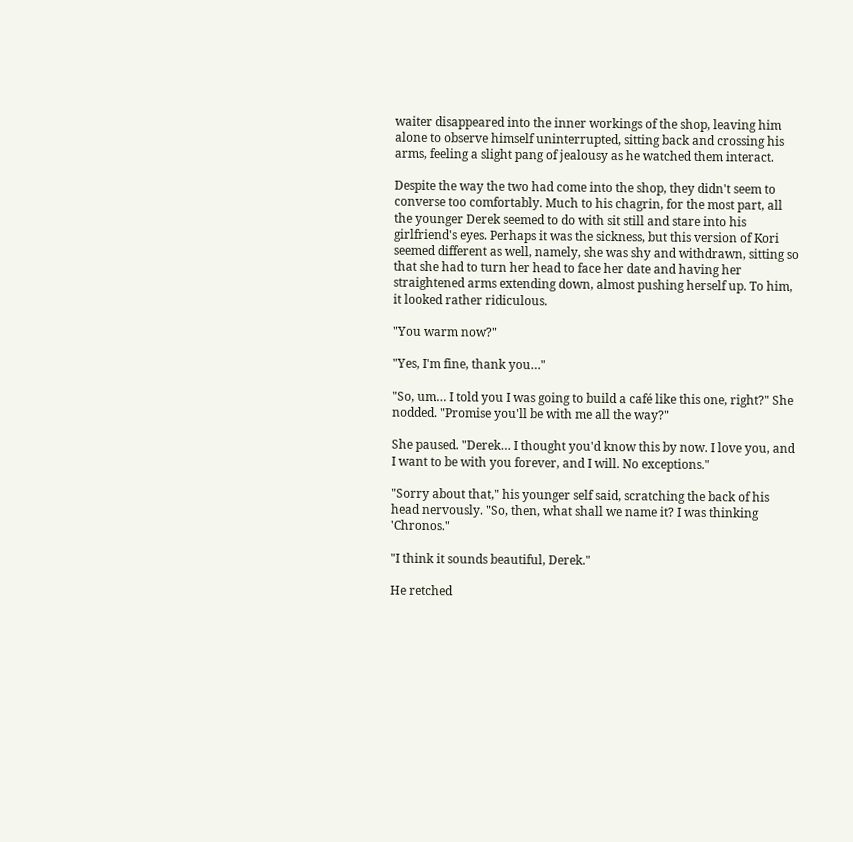waiter disappeared into the inner workings of the shop, leaving him alone to observe himself uninterrupted, sitting back and crossing his arms, feeling a slight pang of jealousy as he watched them interact.

Despite the way the two had come into the shop, they didn't seem to converse too comfortably. Much to his chagrin, for the most part, all the younger Derek seemed to do with sit still and stare into his girlfriend's eyes. Perhaps it was the sickness, but this version of Kori seemed different as well, namely, she was shy and withdrawn, sitting so that she had to turn her head to face her date and having her straightened arms extending down, almost pushing herself up. To him, it looked rather ridiculous.

"You warm now?"

"Yes, I'm fine, thank you…"

"So, um… I told you I was going to build a café like this one, right?" She nodded. "Promise you'll be with me all the way?"

She paused. "Derek… I thought you'd know this by now. I love you, and I want to be with you forever, and I will. No exceptions."

"Sorry about that," his younger self said, scratching the back of his head nervously. "So, then, what shall we name it? I was thinking 'Chronos."

"I think it sounds beautiful, Derek."

He retched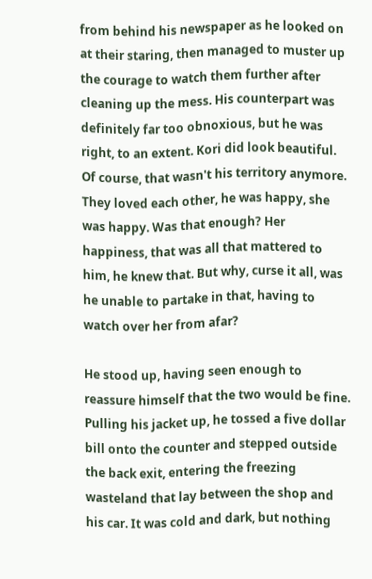from behind his newspaper as he looked on at their staring, then managed to muster up the courage to watch them further after cleaning up the mess. His counterpart was definitely far too obnoxious, but he was right, to an extent. Kori did look beautiful. Of course, that wasn't his territory anymore. They loved each other, he was happy, she was happy. Was that enough? Her happiness, that was all that mattered to him, he knew that. But why, curse it all, was he unable to partake in that, having to watch over her from afar?

He stood up, having seen enough to reassure himself that the two would be fine. Pulling his jacket up, he tossed a five dollar bill onto the counter and stepped outside the back exit, entering the freezing wasteland that lay between the shop and his car. It was cold and dark, but nothing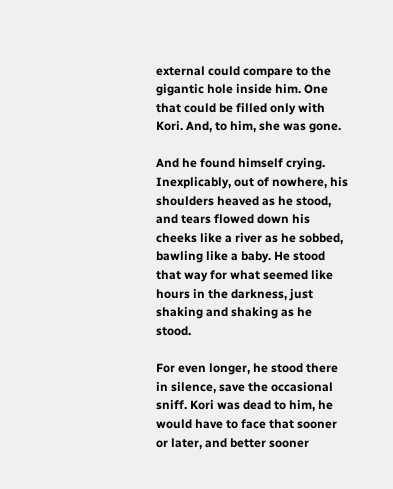external could compare to the gigantic hole inside him. One that could be filled only with Kori. And, to him, she was gone.

And he found himself crying. Inexplicably, out of nowhere, his shoulders heaved as he stood, and tears flowed down his cheeks like a river as he sobbed, bawling like a baby. He stood that way for what seemed like hours in the darkness, just shaking and shaking as he stood.

For even longer, he stood there in silence, save the occasional sniff. Kori was dead to him, he would have to face that sooner or later, and better sooner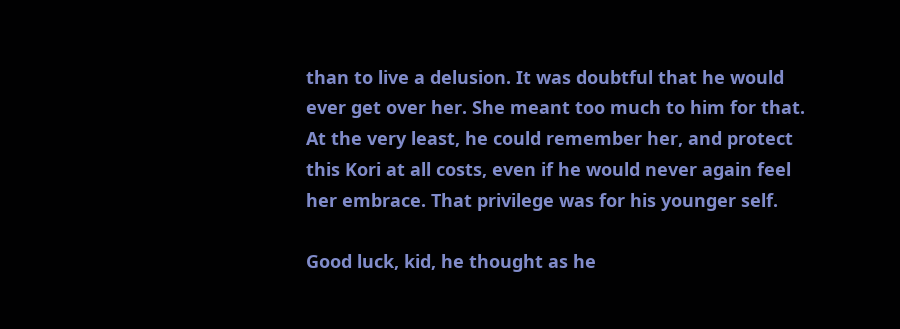than to live a delusion. It was doubtful that he would ever get over her. She meant too much to him for that. At the very least, he could remember her, and protect this Kori at all costs, even if he would never again feel her embrace. That privilege was for his younger self.

Good luck, kid, he thought as he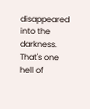disappeared into the darkness. That's one hell of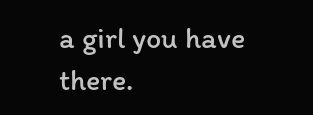a girl you have there.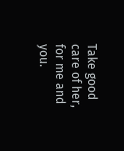Take good care of her, for me and you.